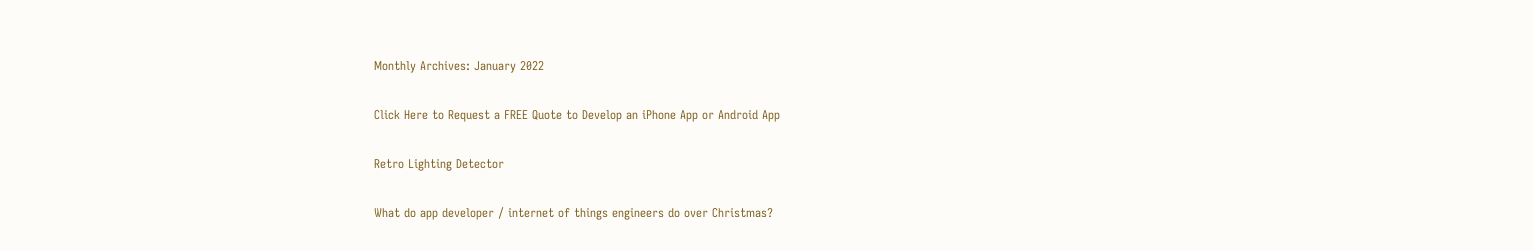Monthly Archives: January 2022

Click Here to Request a FREE Quote to Develop an iPhone App or Android App

Retro Lighting Detector

What do app developer / internet of things engineers do over Christmas?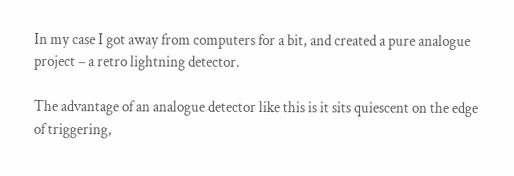In my case I got away from computers for a bit, and created a pure analogue project – a retro lightning detector.

The advantage of an analogue detector like this is it sits quiescent on the edge of triggering,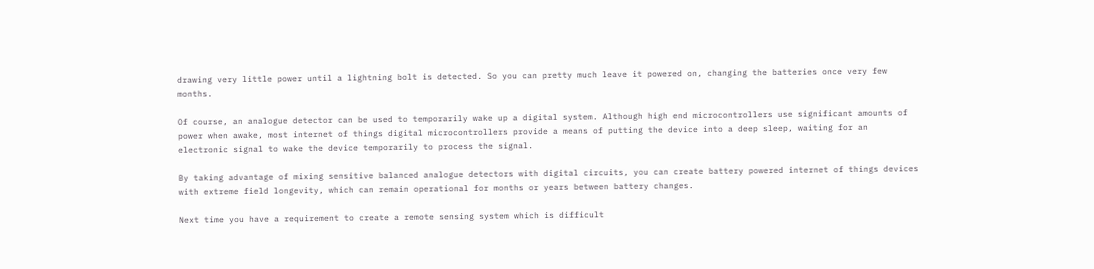drawing very little power until a lightning bolt is detected. So you can pretty much leave it powered on, changing the batteries once very few months.

Of course, an analogue detector can be used to temporarily wake up a digital system. Although high end microcontrollers use significant amounts of power when awake, most internet of things digital microcontrollers provide a means of putting the device into a deep sleep, waiting for an electronic signal to wake the device temporarily to process the signal.

By taking advantage of mixing sensitive balanced analogue detectors with digital circuits, you can create battery powered internet of things devices with extreme field longevity, which can remain operational for months or years between battery changes.

Next time you have a requirement to create a remote sensing system which is difficult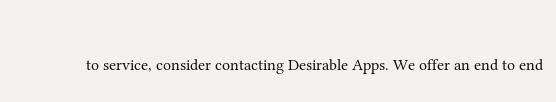to service, consider contacting Desirable Apps. We offer an end to end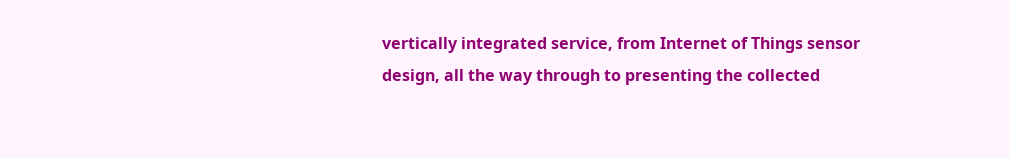vertically integrated service, from Internet of Things sensor design, all the way through to presenting the collected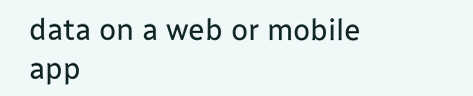data on a web or mobile app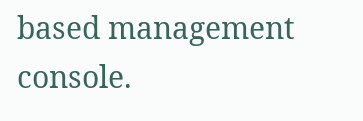based management console.